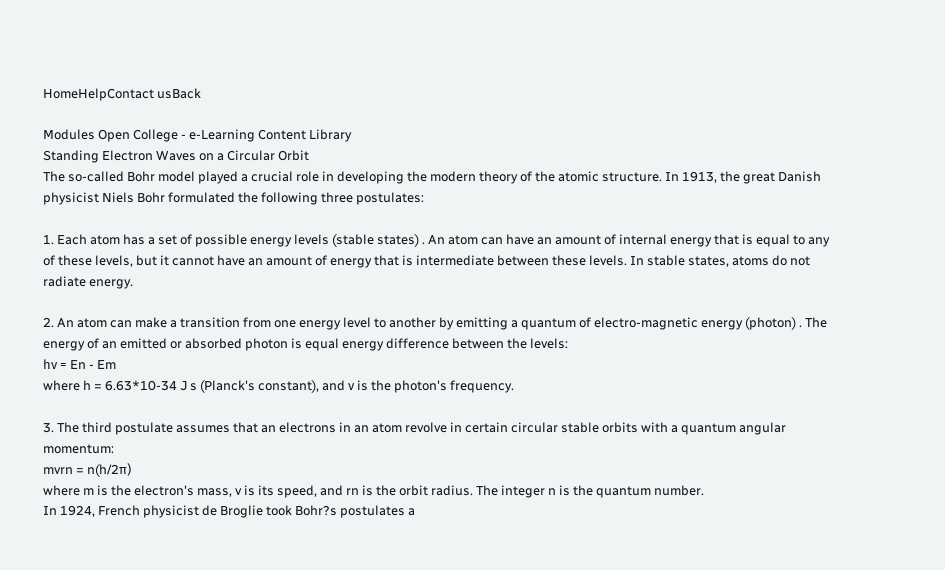HomeHelpContact usBack

Modules Open College - e-Learning Content Library
Standing Electron Waves on a Circular Orbit
The so-called Bohr model played a crucial role in developing the modern theory of the atomic structure. In 1913, the great Danish physicist Niels Bohr formulated the following three postulates:

1. Each atom has a set of possible energy levels (stable states) . An atom can have an amount of internal energy that is equal to any of these levels, but it cannot have an amount of energy that is intermediate between these levels. In stable states, atoms do not radiate energy.

2. An atom can make a transition from one energy level to another by emitting a quantum of electro-magnetic energy (photon) . The energy of an emitted or absorbed photon is equal energy difference between the levels:
hν = En - Em
where h = 6.63*10-34 J s (Planck's constant), and ν is the photon's frequency.

3. The third postulate assumes that an electrons in an atom revolve in certain circular stable orbits with a quantum angular momentum:
mvrn = n(h/2π)
where m is the electron's mass, v is its speed, and rn is the orbit radius. The integer n is the quantum number.
In 1924, French physicist de Broglie took Bohr?s postulates a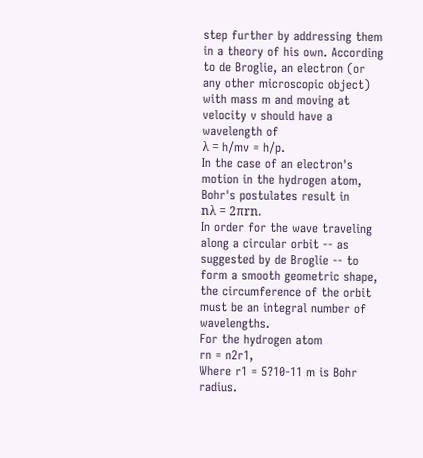step further by addressing them in a theory of his own. According to de Broglie, an electron (or any other microscopic object) with mass m and moving at velocity v should have a wavelength of
λ = h/mv = h/p.
In the case of an electron's motion in the hydrogen atom, Bohr's postulates result in
nλ = 2πrn.
In order for the wave traveling along a circular orbit -- as suggested by de Broglie -- to form a smooth geometric shape, the circumference of the orbit must be an integral number of wavelengths.
For the hydrogen atom
rn = n2r1,
Where r1 = 5?10-11 m is Bohr radius.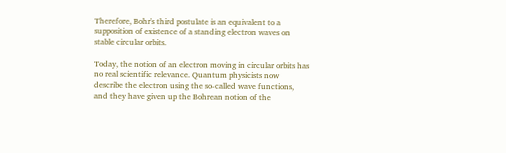Therefore, Bohr's third postulate is an equivalent to a supposition of existence of a standing electron waves on stable circular orbits.

Today, the notion of an electron moving in circular orbits has no real scientific relevance. Quantum physicists now describe the electron using the so-called wave functions, and they have given up the Bohrean notion of the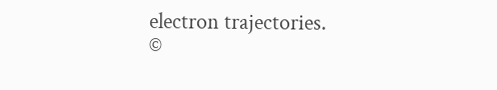electron trajectories.
©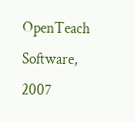OpenTeach Software, 2007